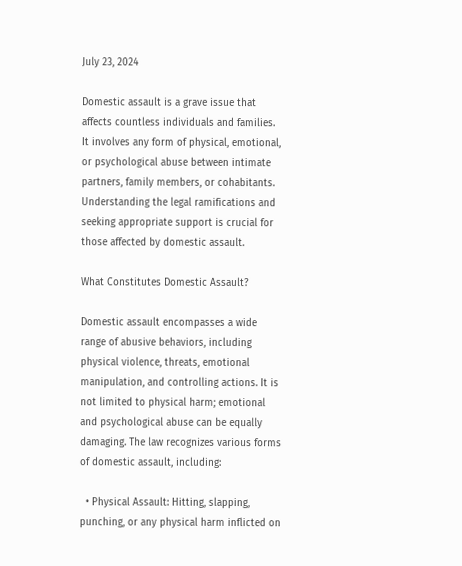July 23, 2024

Domestic assault is a grave issue that affects countless individuals and families. It involves any form of physical, emotional, or psychological abuse between intimate partners, family members, or cohabitants. Understanding the legal ramifications and seeking appropriate support is crucial for those affected by domestic assault.

What Constitutes Domestic Assault?

Domestic assault encompasses a wide range of abusive behaviors, including physical violence, threats, emotional manipulation, and controlling actions. It is not limited to physical harm; emotional and psychological abuse can be equally damaging. The law recognizes various forms of domestic assault, including:

  • Physical Assault: Hitting, slapping, punching, or any physical harm inflicted on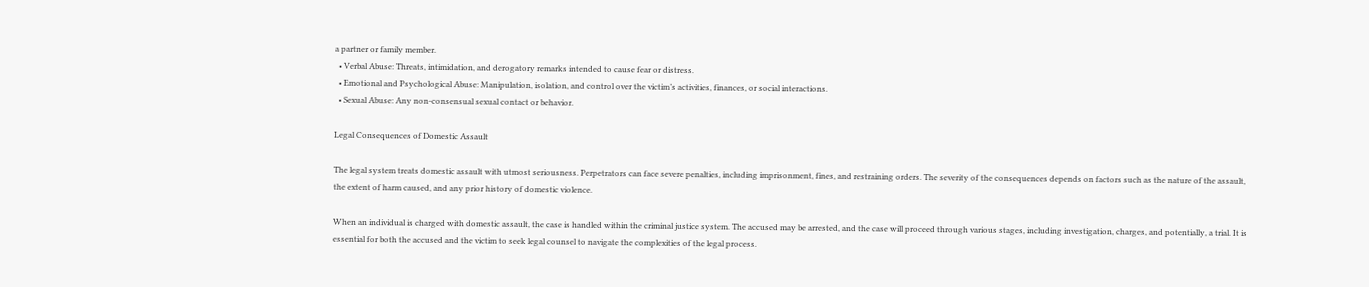a partner or family member.
  • Verbal Abuse: Threats, intimidation, and derogatory remarks intended to cause fear or distress.
  • Emotional and Psychological Abuse: Manipulation, isolation, and control over the victim’s activities, finances, or social interactions.
  • Sexual Abuse: Any non-consensual sexual contact or behavior.

Legal Consequences of Domestic Assault

The legal system treats domestic assault with utmost seriousness. Perpetrators can face severe penalties, including imprisonment, fines, and restraining orders. The severity of the consequences depends on factors such as the nature of the assault, the extent of harm caused, and any prior history of domestic violence.

When an individual is charged with domestic assault, the case is handled within the criminal justice system. The accused may be arrested, and the case will proceed through various stages, including investigation, charges, and potentially, a trial. It is essential for both the accused and the victim to seek legal counsel to navigate the complexities of the legal process.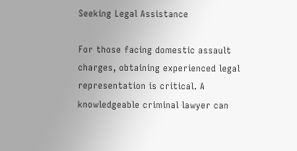Seeking Legal Assistance

For those facing domestic assault charges, obtaining experienced legal representation is critical. A knowledgeable criminal lawyer can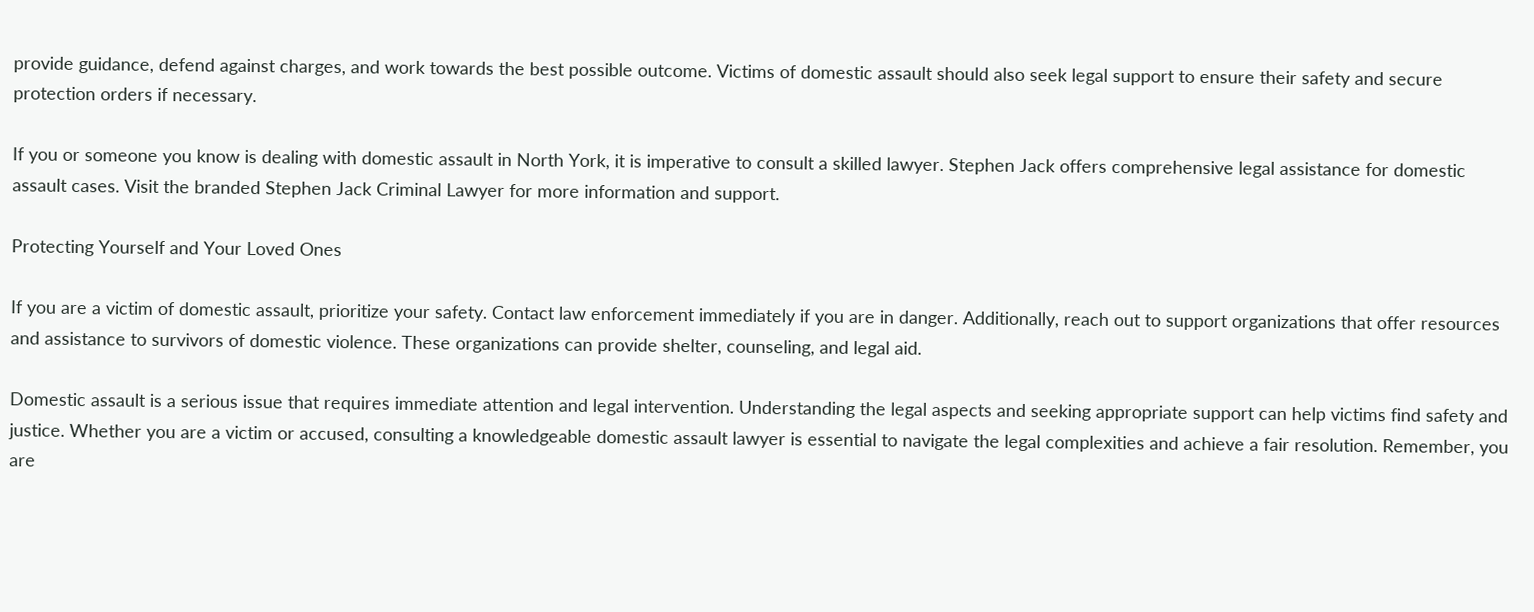provide guidance, defend against charges, and work towards the best possible outcome. Victims of domestic assault should also seek legal support to ensure their safety and secure protection orders if necessary.

If you or someone you know is dealing with domestic assault in North York, it is imperative to consult a skilled lawyer. Stephen Jack offers comprehensive legal assistance for domestic assault cases. Visit the branded Stephen Jack Criminal Lawyer for more information and support.

Protecting Yourself and Your Loved Ones

If you are a victim of domestic assault, prioritize your safety. Contact law enforcement immediately if you are in danger. Additionally, reach out to support organizations that offer resources and assistance to survivors of domestic violence. These organizations can provide shelter, counseling, and legal aid.

Domestic assault is a serious issue that requires immediate attention and legal intervention. Understanding the legal aspects and seeking appropriate support can help victims find safety and justice. Whether you are a victim or accused, consulting a knowledgeable domestic assault lawyer is essential to navigate the legal complexities and achieve a fair resolution. Remember, you are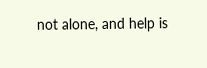not alone, and help is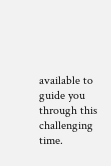available to guide you through this challenging time.